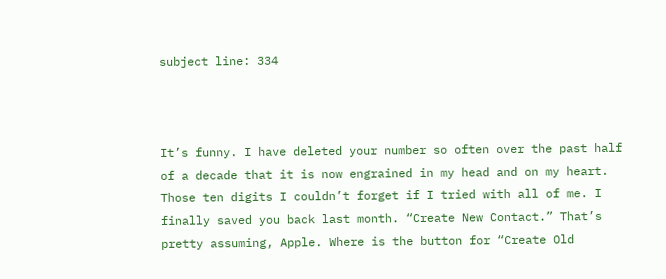subject line: 334



It’s funny. I have deleted your number so often over the past half of a decade that it is now engrained in my head and on my heart. Those ten digits I couldn’t forget if I tried with all of me. I finally saved you back last month. “Create New Contact.” That’s pretty assuming, Apple. Where is the button for “Create Old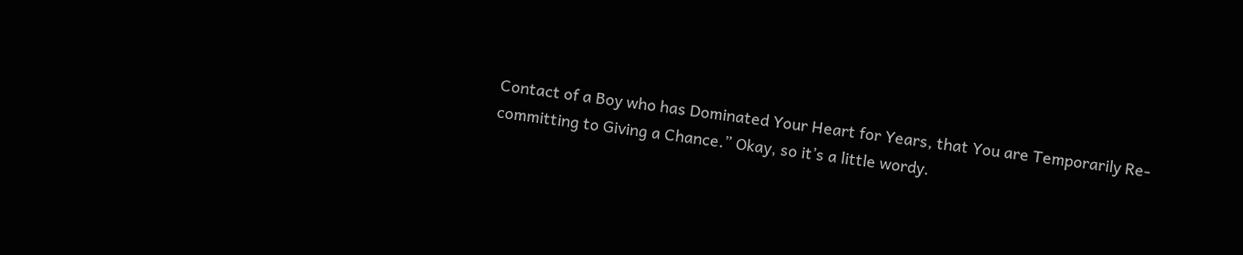Contact of a Boy who has Dominated Your Heart for Years, that You are Temporarily Re-committing to Giving a Chance.” Okay, so it’s a little wordy.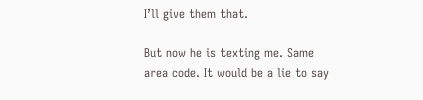I’ll give them that.

But now he is texting me. Same area code. It would be a lie to say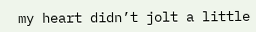my heart didn’t jolt a little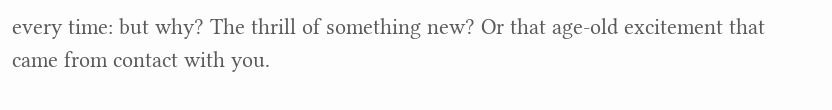every time: but why? The thrill of something new? Or that age-old excitement that came from contact with you.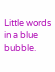Little words in a blue bubble.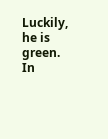Luckily, he is green. In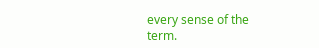every sense of the term.